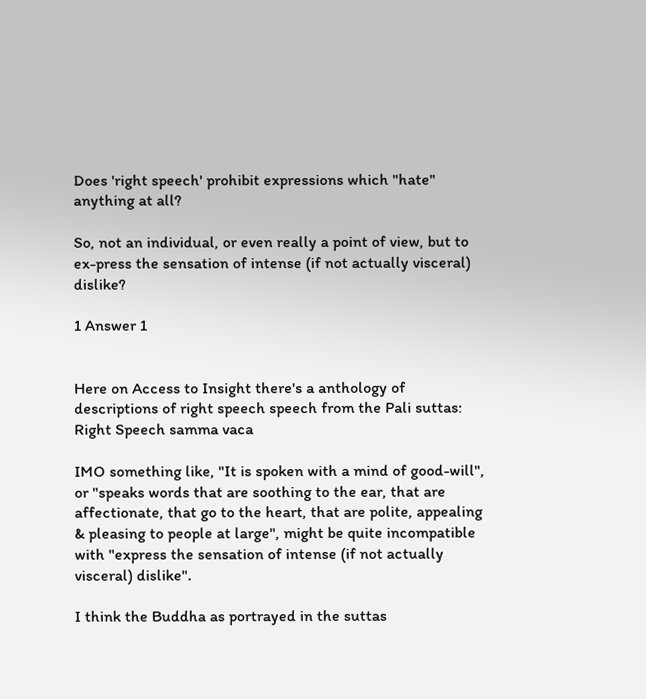Does 'right speech' prohibit expressions which "hate" anything at all?

So, not an individual, or even really a point of view, but to ex-press the sensation of intense (if not actually visceral) dislike?

1 Answer 1


Here on Access to Insight there's a anthology of descriptions of right speech speech from the Pali suttas: Right Speech samma vaca

IMO something like, "It is spoken with a mind of good-will", or "speaks words that are soothing to the ear, that are affectionate, that go to the heart, that are polite, appealing & pleasing to people at large", might be quite incompatible with "express the sensation of intense (if not actually visceral) dislike".

I think the Buddha as portrayed in the suttas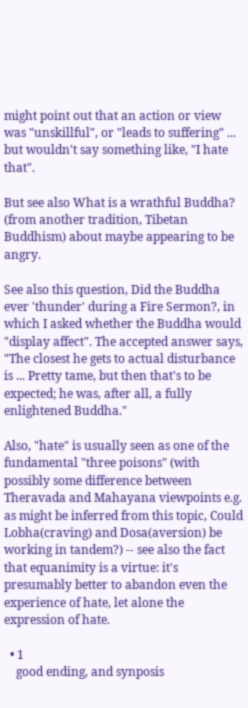might point out that an action or view was "unskillful", or "leads to suffering" ... but wouldn't say something like, "I hate that".

But see also What is a wrathful Buddha? (from another tradition, Tibetan Buddhism) about maybe appearing to be angry.

See also this question, Did the Buddha ever 'thunder' during a Fire Sermon?, in which I asked whether the Buddha would "display affect". The accepted answer says, "The closest he gets to actual disturbance is ... Pretty tame, but then that's to be expected; he was, after all, a fully enlightened Buddha."

Also, "hate" is usually seen as one of the fundamental "three poisons" (with possibly some difference between Theravada and Mahayana viewpoints e.g. as might be inferred from this topic, Could Lobha(craving) and Dosa(aversion) be working in tandem?) -- see also the fact that equanimity is a virtue: it's presumably better to abandon even the experience of hate, let alone the expression of hate.

  • 1
    good ending, and synposis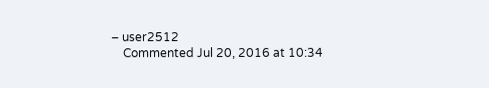– user2512
    Commented Jul 20, 2016 at 10:34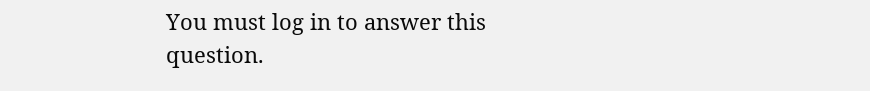You must log in to answer this question.